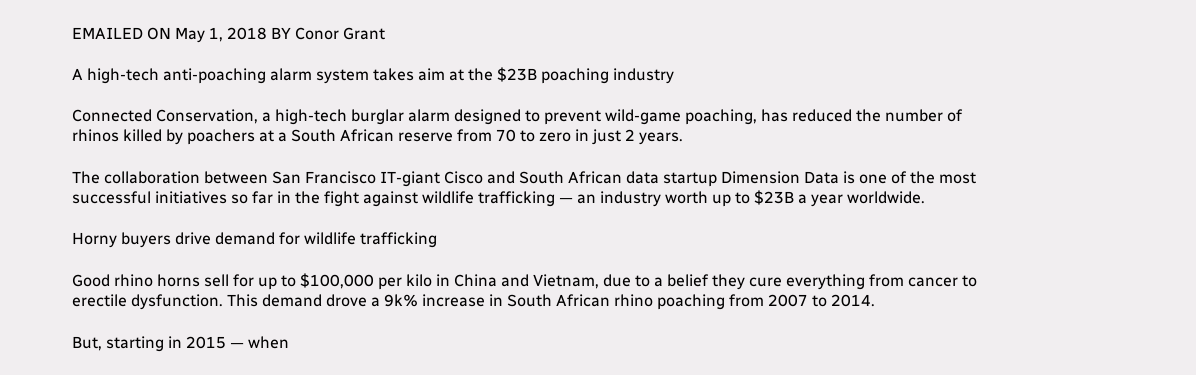EMAILED ON May 1, 2018 BY Conor Grant

A high-tech anti-poaching alarm system takes aim at the $23B poaching industry

Connected Conservation, a high-tech burglar alarm designed to prevent wild-game poaching, has reduced the number of rhinos killed by poachers at a South African reserve from 70 to zero in just 2 years.

The collaboration between San Francisco IT-giant Cisco and South African data startup Dimension Data is one of the most successful initiatives so far in the fight against wildlife trafficking — an industry worth up to $23B a year worldwide.

Horny buyers drive demand for wildlife trafficking

Good rhino horns sell for up to $100,000 per kilo in China and Vietnam, due to a belief they cure everything from cancer to erectile dysfunction. This demand drove a 9k% increase in South African rhino poaching from 2007 to 2014.

But, starting in 2015 — when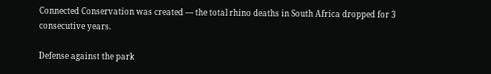Connected Conservation was created — the total rhino deaths in South Africa dropped for 3 consecutive years.

Defense against the park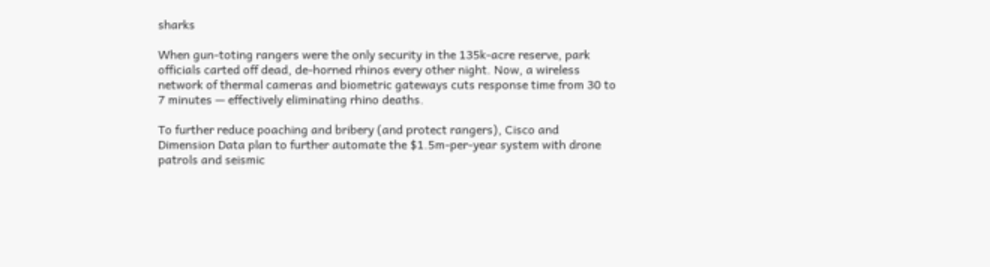sharks

When gun-toting rangers were the only security in the 135k-acre reserve, park officials carted off dead, de-horned rhinos every other night. Now, a wireless network of thermal cameras and biometric gateways cuts response time from 30 to 7 minutes — effectively eliminating rhino deaths.

To further reduce poaching and bribery (and protect rangers), Cisco and Dimension Data plan to further automate the $1.5m-per-year system with drone patrols and seismic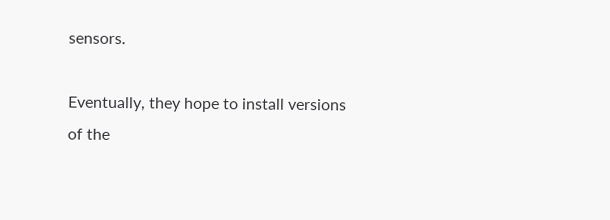sensors.

Eventually, they hope to install versions of the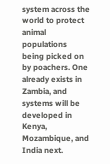system across the world to protect animal populations being picked on by poachers. One already exists in Zambia, and systems will be developed in Kenya, Mozambique, and India next.